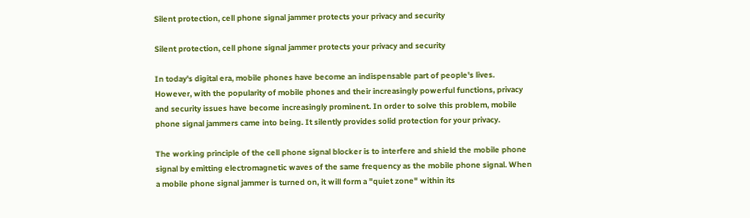Silent protection, cell phone signal jammer protects your privacy and security

Silent protection, cell phone signal jammer protects your privacy and security

In today's digital era, mobile phones have become an indispensable part of people's lives. However, with the popularity of mobile phones and their increasingly powerful functions, privacy and security issues have become increasingly prominent. In order to solve this problem, mobile phone signal jammers came into being. It silently provides solid protection for your privacy.

The working principle of the cell phone signal blocker is to interfere and shield the mobile phone signal by emitting electromagnetic waves of the same frequency as the mobile phone signal. When a mobile phone signal jammer is turned on, it will form a "quiet zone" within its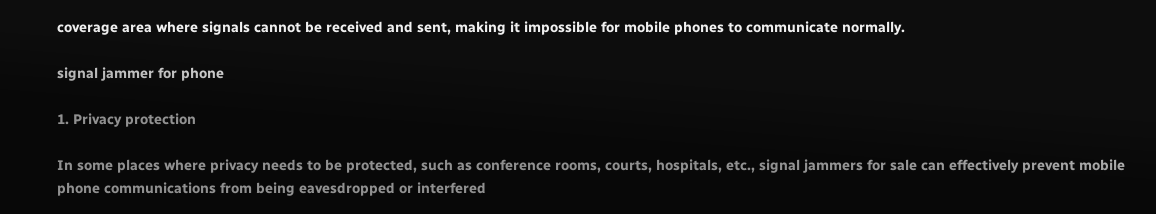coverage area where signals cannot be received and sent, making it impossible for mobile phones to communicate normally.

signal jammer for phone

1. Privacy protection

In some places where privacy needs to be protected, such as conference rooms, courts, hospitals, etc., signal jammers for sale can effectively prevent mobile phone communications from being eavesdropped or interfered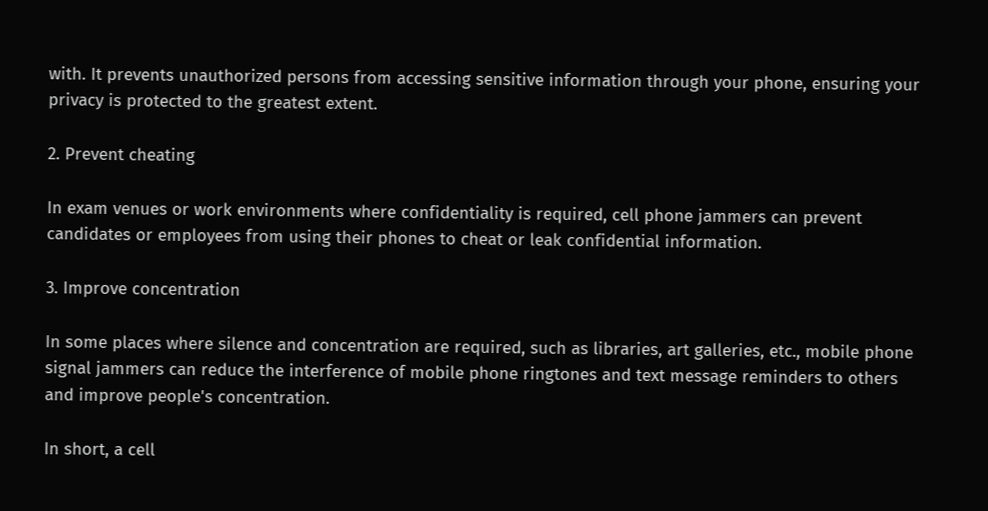with. It prevents unauthorized persons from accessing sensitive information through your phone, ensuring your privacy is protected to the greatest extent.

2. Prevent cheating

In exam venues or work environments where confidentiality is required, cell phone jammers can prevent candidates or employees from using their phones to cheat or leak confidential information.

3. Improve concentration

In some places where silence and concentration are required, such as libraries, art galleries, etc., mobile phone signal jammers can reduce the interference of mobile phone ringtones and text message reminders to others and improve people's concentration.

In short, a cell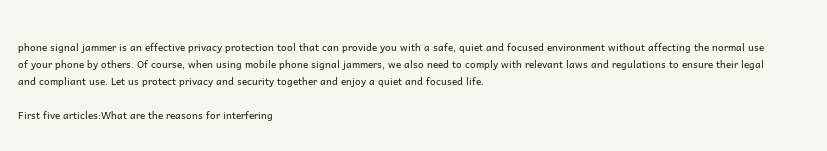phone signal jammer is an effective privacy protection tool that can provide you with a safe, quiet and focused environment without affecting the normal use of your phone by others. Of course, when using mobile phone signal jammers, we also need to comply with relevant laws and regulations to ensure their legal and compliant use. Let us protect privacy and security together and enjoy a quiet and focused life.

First five articles:What are the reasons for interfering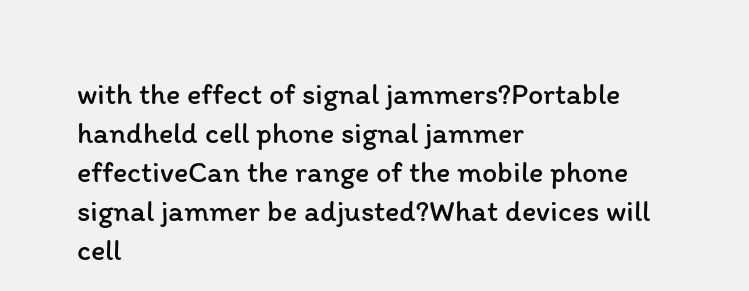with the effect of signal jammers?Portable handheld cell phone signal jammer effectiveCan the range of the mobile phone signal jammer be adjusted?What devices will cell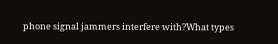phone signal jammers interfere with?What types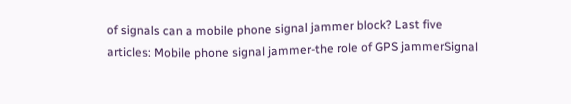of signals can a mobile phone signal jammer block? Last five articles: Mobile phone signal jammer-the role of GPS jammerSignal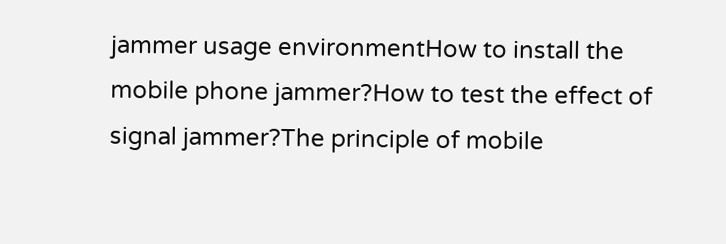jammer usage environmentHow to install the mobile phone jammer?How to test the effect of signal jammer?The principle of mobile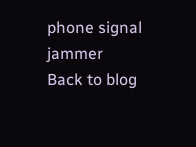phone signal jammer
Back to blog